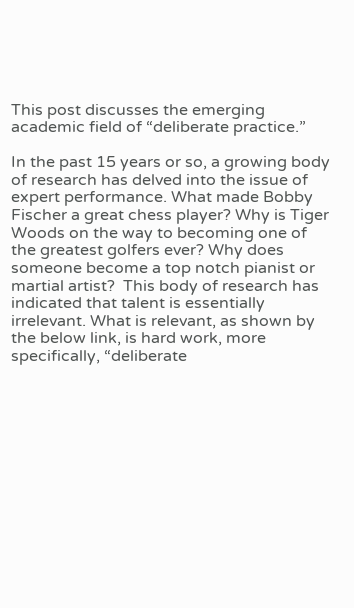This post discusses the emerging academic field of “deliberate practice.”

In the past 15 years or so, a growing body of research has delved into the issue of expert performance. What made Bobby Fischer a great chess player? Why is Tiger Woods on the way to becoming one of the greatest golfers ever? Why does someone become a top notch pianist or martial artist?  This body of research has indicated that talent is essentially irrelevant. What is relevant, as shown by the below link, is hard work, more specifically, “deliberate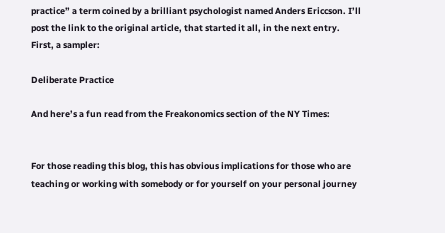practice” a term coined by a brilliant psychologist named Anders Ericcson. I’ll post the link to the original article, that started it all, in the next entry. First, a sampler:

Deliberate Practice

And here’s a fun read from the Freakonomics section of the NY Times:


For those reading this blog, this has obvious implications for those who are teaching or working with somebody or for yourself on your personal journey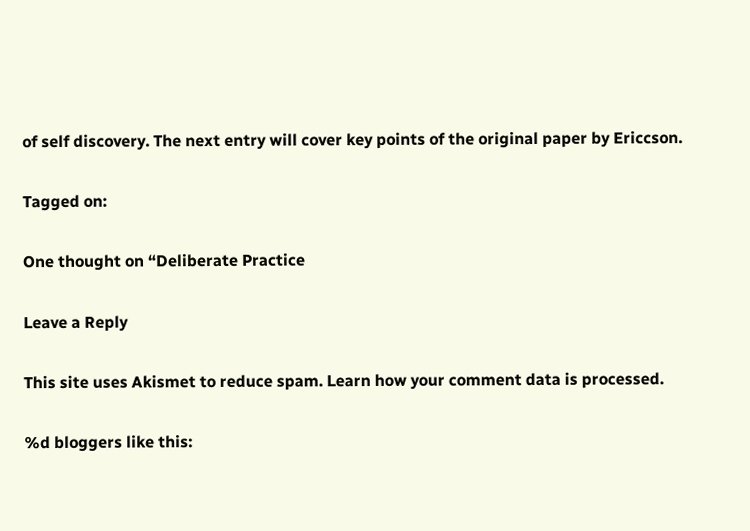of self discovery. The next entry will cover key points of the original paper by Ericcson.

Tagged on:

One thought on “Deliberate Practice

Leave a Reply

This site uses Akismet to reduce spam. Learn how your comment data is processed.

%d bloggers like this: